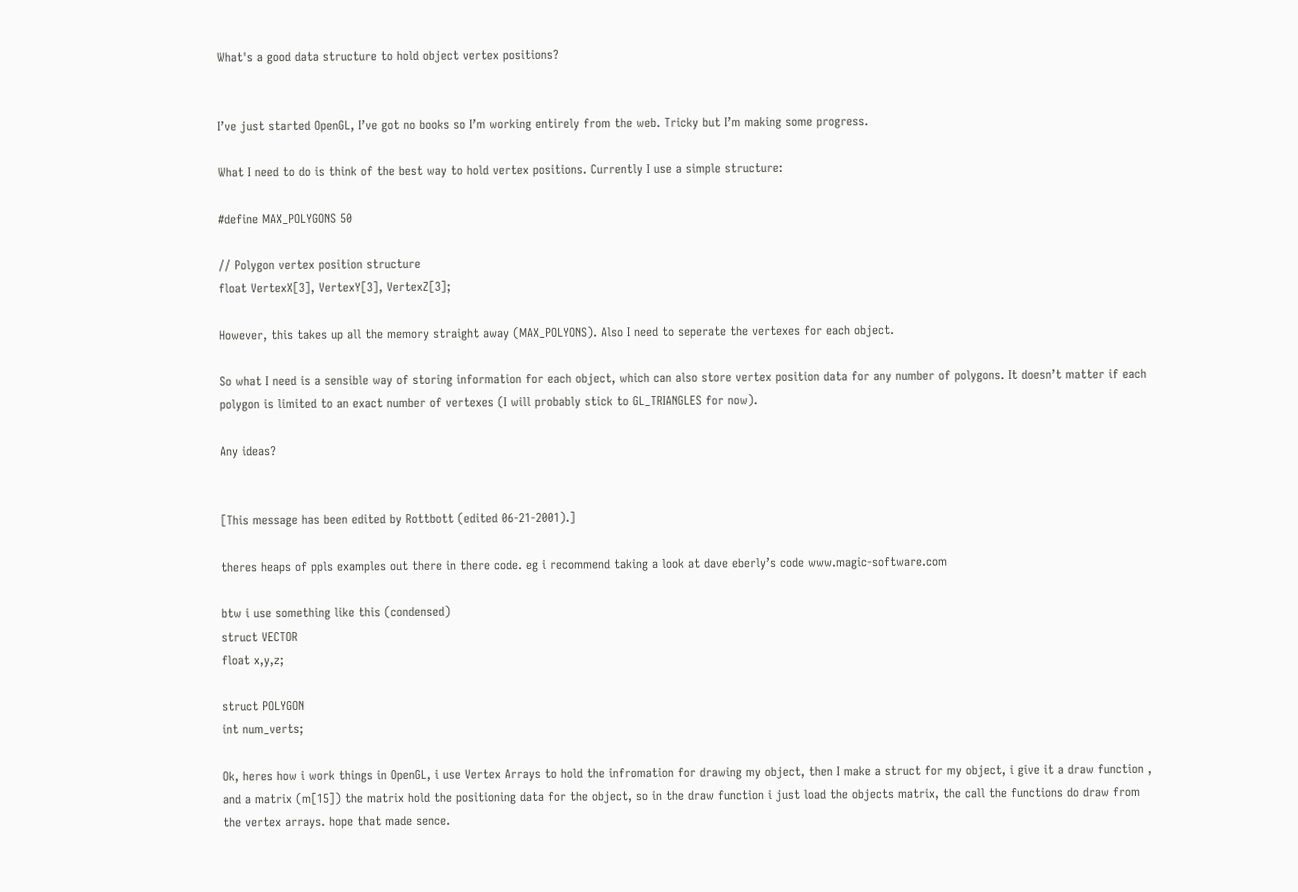What's a good data structure to hold object vertex positions?


I’ve just started OpenGL, I’ve got no books so I’m working entirely from the web. Tricky but I’m making some progress.

What I need to do is think of the best way to hold vertex positions. Currently I use a simple structure:

#define MAX_POLYGONS 50

// Polygon vertex position structure
float VertexX[3], VertexY[3], VertexZ[3];

However, this takes up all the memory straight away (MAX_POLYONS). Also I need to seperate the vertexes for each object.

So what I need is a sensible way of storing information for each object, which can also store vertex position data for any number of polygons. It doesn’t matter if each polygon is limited to an exact number of vertexes (I will probably stick to GL_TRIANGLES for now).

Any ideas?


[This message has been edited by Rottbott (edited 06-21-2001).]

theres heaps of ppls examples out there in there code. eg i recommend taking a look at dave eberly’s code www.magic-software.com

btw i use something like this (condensed)
struct VECTOR
float x,y,z;

struct POLYGON
int num_verts;

Ok, heres how i work things in OpenGL, i use Vertex Arrays to hold the infromation for drawing my object, then I make a struct for my object, i give it a draw function , and a matrix (m[15]) the matrix hold the positioning data for the object, so in the draw function i just load the objects matrix, the call the functions do draw from the vertex arrays. hope that made sence.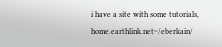i have a site with some tutorials, home.earthlink.net~/eberkain/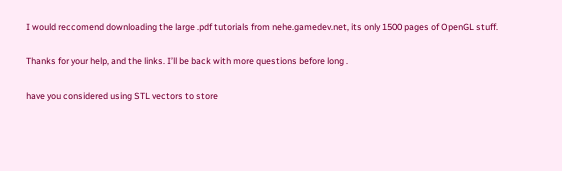I would reccomend downloading the large .pdf tutorials from nehe.gamedev.net, its only 1500 pages of OpenGL stuff.

Thanks for your help, and the links. I’ll be back with more questions before long .

have you considered using STL vectors to store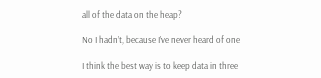all of the data on the heap?

No I hadn’t, because I’ve never heard of one

I think the best way is to keep data in three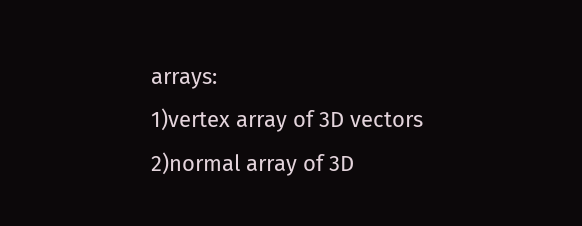arrays:
1)vertex array of 3D vectors
2)normal array of 3D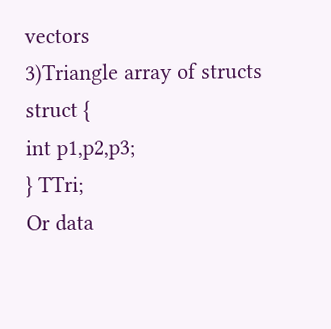vectors
3)Triangle array of structs
struct {
int p1,p2,p3;
} TTri;
Or data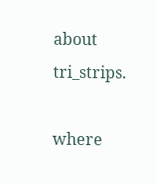about tri_strips.

where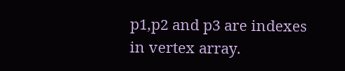p1,p2 and p3 are indexes in vertex array.